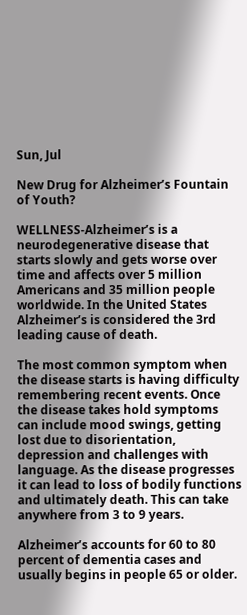Sun, Jul

New Drug for Alzheimer’s Fountain of Youth?

WELLNESS-Alzheimer’s is a neurodegenerative disease that starts slowly and gets worse over time and affects over 5 million Americans and 35 million people worldwide. In the United States Alzheimer’s is considered the 3rd leading cause of death.

The most common symptom when the disease starts is having difficulty remembering recent events. Once the disease takes hold symptoms can include mood swings, getting lost due to disorientation, depression and challenges with language. As the disease progresses it can lead to loss of bodily functions and ultimately death. This can take anywhere from 3 to 9 years.

Alzheimer’s accounts for 60 to 80 percent of dementia cases and usually begins in people 65 or older.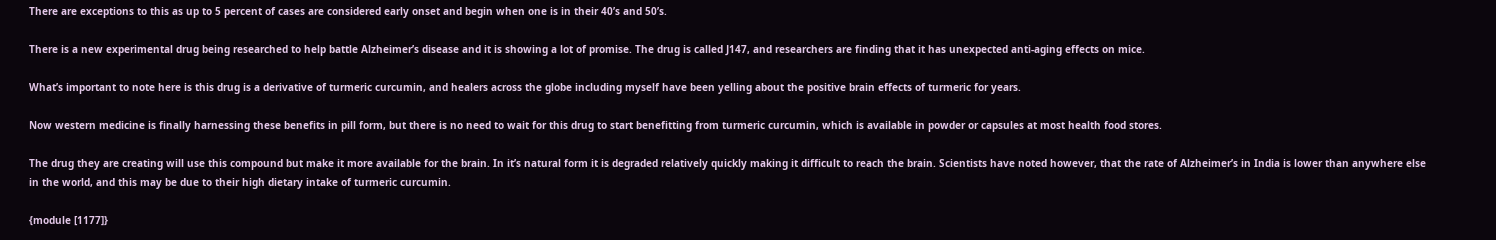There are exceptions to this as up to 5 percent of cases are considered early onset and begin when one is in their 40’s and 50’s.

There is a new experimental drug being researched to help battle Alzheimer’s disease and it is showing a lot of promise. The drug is called J147, and researchers are finding that it has unexpected anti-aging effects on mice.

What’s important to note here is this drug is a derivative of turmeric curcumin, and healers across the globe including myself have been yelling about the positive brain effects of turmeric for years.

Now western medicine is finally harnessing these benefits in pill form, but there is no need to wait for this drug to start benefitting from turmeric curcumin, which is available in powder or capsules at most health food stores.

The drug they are creating will use this compound but make it more available for the brain. In it’s natural form it is degraded relatively quickly making it difficult to reach the brain. Scientists have noted however, that the rate of Alzheimer’s in India is lower than anywhere else in the world, and this may be due to their high dietary intake of turmeric curcumin.

{module [1177]}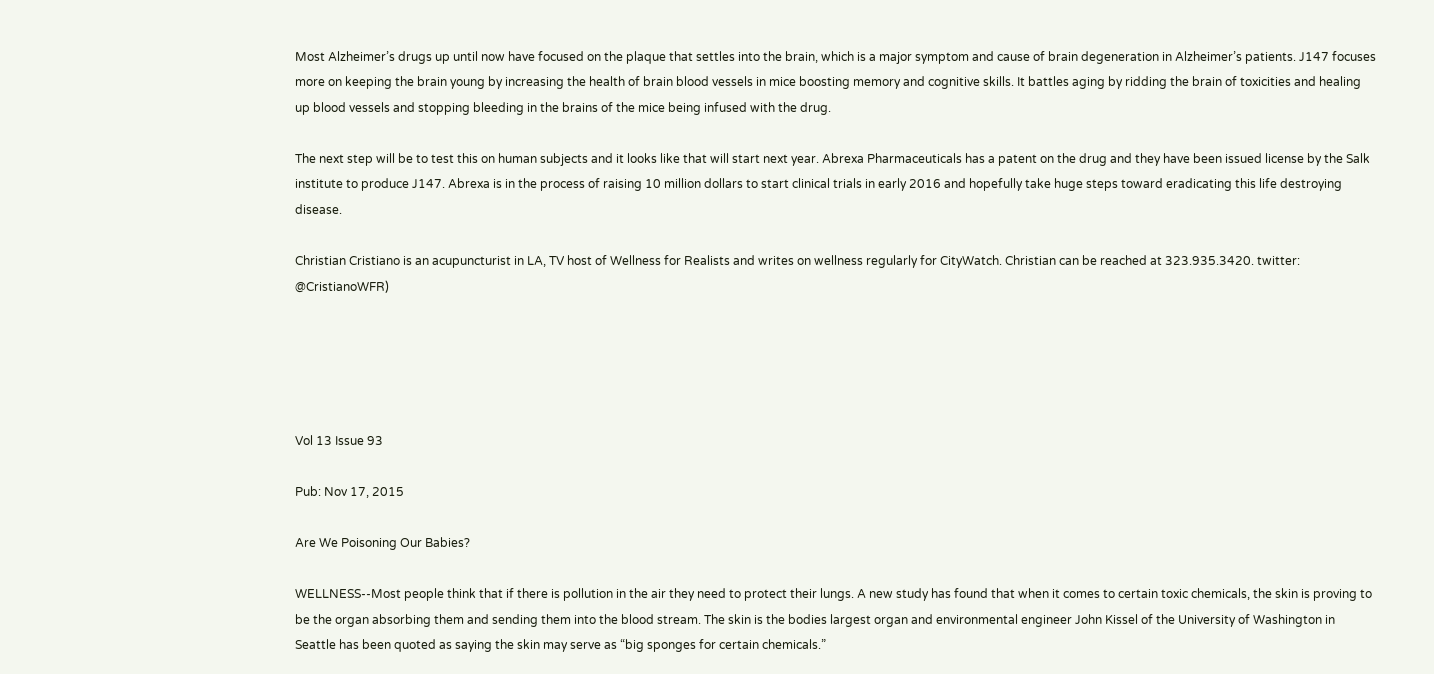Most Alzheimer’s drugs up until now have focused on the plaque that settles into the brain, which is a major symptom and cause of brain degeneration in Alzheimer’s patients. J147 focuses more on keeping the brain young by increasing the health of brain blood vessels in mice boosting memory and cognitive skills. It battles aging by ridding the brain of toxicities and healing up blood vessels and stopping bleeding in the brains of the mice being infused with the drug.

The next step will be to test this on human subjects and it looks like that will start next year. Abrexa Pharmaceuticals has a patent on the drug and they have been issued license by the Salk institute to produce J147. Abrexa is in the process of raising 10 million dollars to start clinical trials in early 2016 and hopefully take huge steps toward eradicating this life destroying disease.

Christian Cristiano is an acupuncturist in LA, TV host of Wellness for Realists and writes on wellness regularly for CityWatch. Christian can be reached at 323.935.3420. twitter: @CristianoWFR)





Vol 13 Issue 93

Pub: Nov 17, 2015

Are We Poisoning Our Babies?

WELLNESS--Most people think that if there is pollution in the air they need to protect their lungs. A new study has found that when it comes to certain toxic chemicals, the skin is proving to be the organ absorbing them and sending them into the blood stream. The skin is the bodies largest organ and environmental engineer John Kissel of the University of Washington in Seattle has been quoted as saying the skin may serve as “big sponges for certain chemicals.”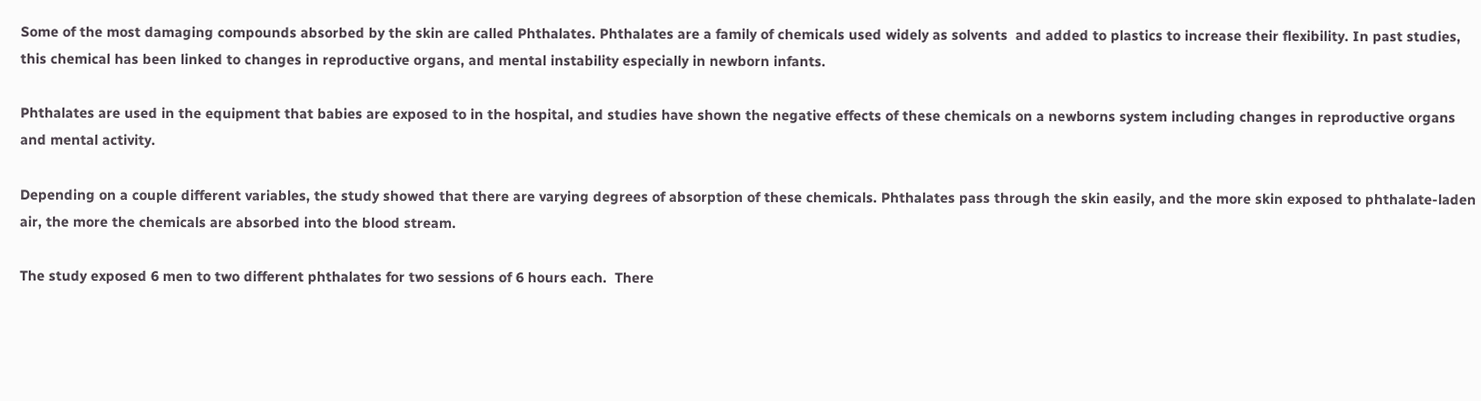Some of the most damaging compounds absorbed by the skin are called Phthalates. Phthalates are a family of chemicals used widely as solvents  and added to plastics to increase their flexibility. In past studies, this chemical has been linked to changes in reproductive organs, and mental instability especially in newborn infants.

Phthalates are used in the equipment that babies are exposed to in the hospital, and studies have shown the negative effects of these chemicals on a newborns system including changes in reproductive organs and mental activity.

Depending on a couple different variables, the study showed that there are varying degrees of absorption of these chemicals. Phthalates pass through the skin easily, and the more skin exposed to phthalate-laden air, the more the chemicals are absorbed into the blood stream.

The study exposed 6 men to two different phthalates for two sessions of 6 hours each.  There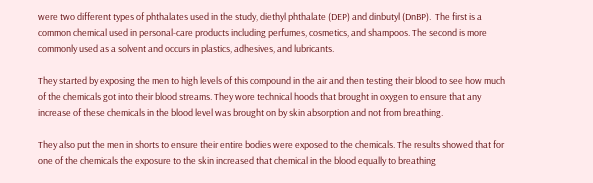were two different types of phthalates used in the study, diethyl phthalate (DEP) and dinbutyl (DnBP).  The first is a common chemical used in personal-care products including perfumes, cosmetics, and shampoos. The second is more commonly used as a solvent and occurs in plastics, adhesives, and lubricants.

They started by exposing the men to high levels of this compound in the air and then testing their blood to see how much of the chemicals got into their blood streams. They wore technical hoods that brought in oxygen to ensure that any increase of these chemicals in the blood level was brought on by skin absorption and not from breathing.

They also put the men in shorts to ensure their entire bodies were exposed to the chemicals. The results showed that for one of the chemicals the exposure to the skin increased that chemical in the blood equally to breathing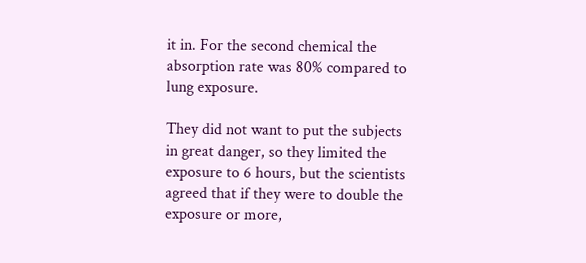it in. For the second chemical the absorption rate was 80% compared to lung exposure.

They did not want to put the subjects in great danger, so they limited the exposure to 6 hours, but the scientists agreed that if they were to double the exposure or more,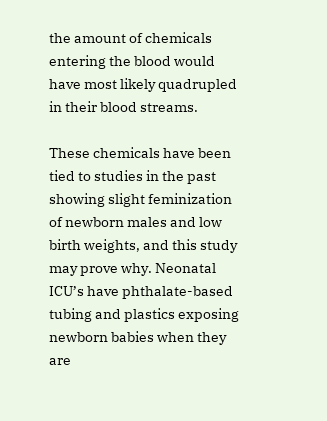the amount of chemicals entering the blood would have most likely quadrupled in their blood streams.

These chemicals have been tied to studies in the past showing slight feminization of newborn males and low birth weights, and this study may prove why. Neonatal ICU’s have phthalate-based tubing and plastics exposing newborn babies when they are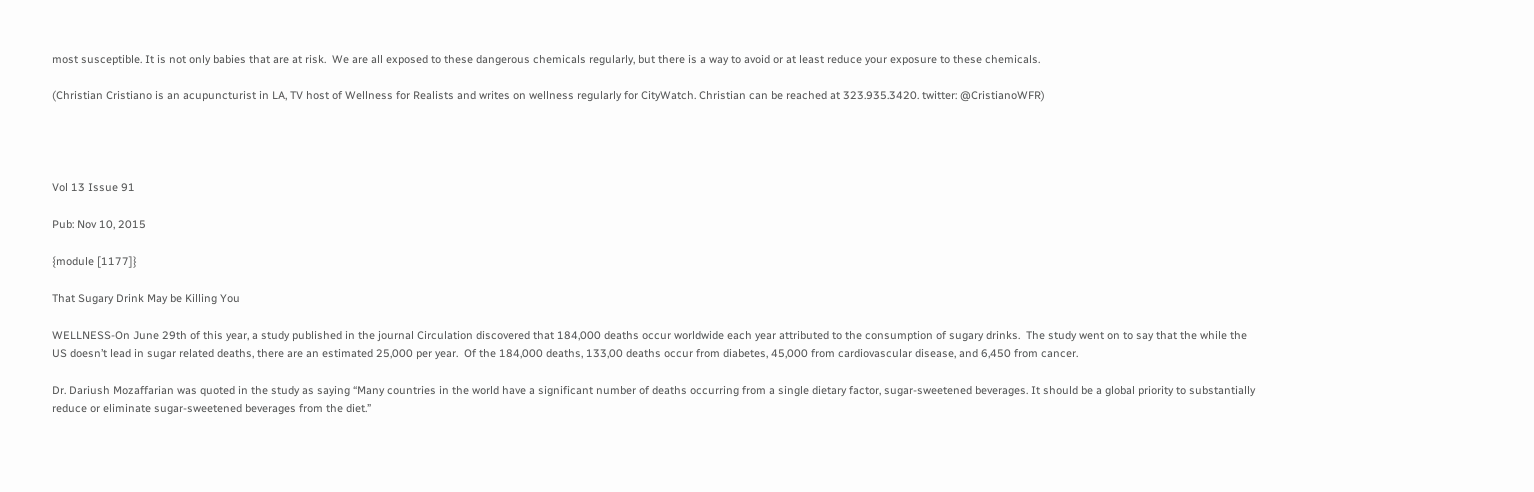most susceptible. It is not only babies that are at risk.  We are all exposed to these dangerous chemicals regularly, but there is a way to avoid or at least reduce your exposure to these chemicals.

(Christian Cristiano is an acupuncturist in LA, TV host of Wellness for Realists and writes on wellness regularly for CityWatch. Christian can be reached at 323.935.3420. twitter: @CristianoWFR)




Vol 13 Issue 91

Pub: Nov 10, 2015

{module [1177]}

That Sugary Drink May be Killing You

WELLNESS-On June 29th of this year, a study published in the journal Circulation discovered that 184,000 deaths occur worldwide each year attributed to the consumption of sugary drinks.  The study went on to say that the while the US doesn’t lead in sugar related deaths, there are an estimated 25,000 per year.  Of the 184,000 deaths, 133,00 deaths occur from diabetes, 45,000 from cardiovascular disease, and 6,450 from cancer.

Dr. Dariush Mozaffarian was quoted in the study as saying “Many countries in the world have a significant number of deaths occurring from a single dietary factor, sugar-sweetened beverages. It should be a global priority to substantially reduce or eliminate sugar-sweetened beverages from the diet.”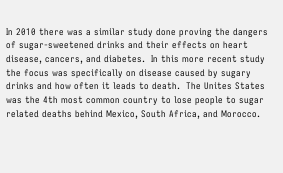In 2010 there was a similar study done proving the dangers of sugar-sweetened drinks and their effects on heart disease, cancers, and diabetes.  In this more recent study the focus was specifically on disease caused by sugary drinks and how often it leads to death.  The Unites States was the 4th most common country to lose people to sugar related deaths behind Mexico, South Africa, and Morocco.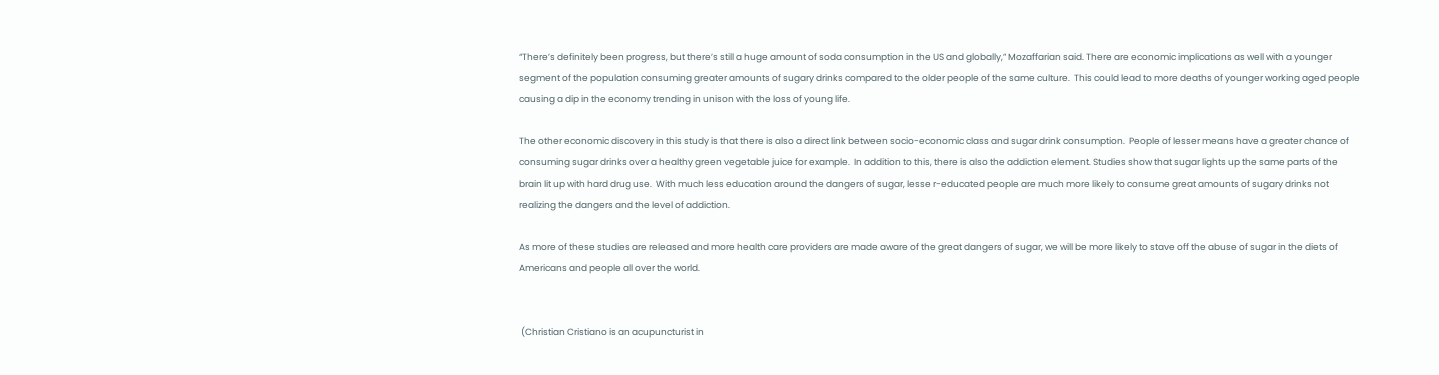“There’s definitely been progress, but there’s still a huge amount of soda consumption in the US and globally,” Mozaffarian said. There are economic implications as well with a younger segment of the population consuming greater amounts of sugary drinks compared to the older people of the same culture.  This could lead to more deaths of younger working aged people causing a dip in the economy trending in unison with the loss of young life.

The other economic discovery in this study is that there is also a direct link between socio-economic class and sugar drink consumption.  People of lesser means have a greater chance of consuming sugar drinks over a healthy green vegetable juice for example.  In addition to this, there is also the addiction element. Studies show that sugar lights up the same parts of the brain lit up with hard drug use.  With much less education around the dangers of sugar, lesse r-educated people are much more likely to consume great amounts of sugary drinks not realizing the dangers and the level of addiction.

As more of these studies are released and more health care providers are made aware of the great dangers of sugar, we will be more likely to stave off the abuse of sugar in the diets of Americans and people all over the world.


 (Christian Cristiano is an acupuncturist in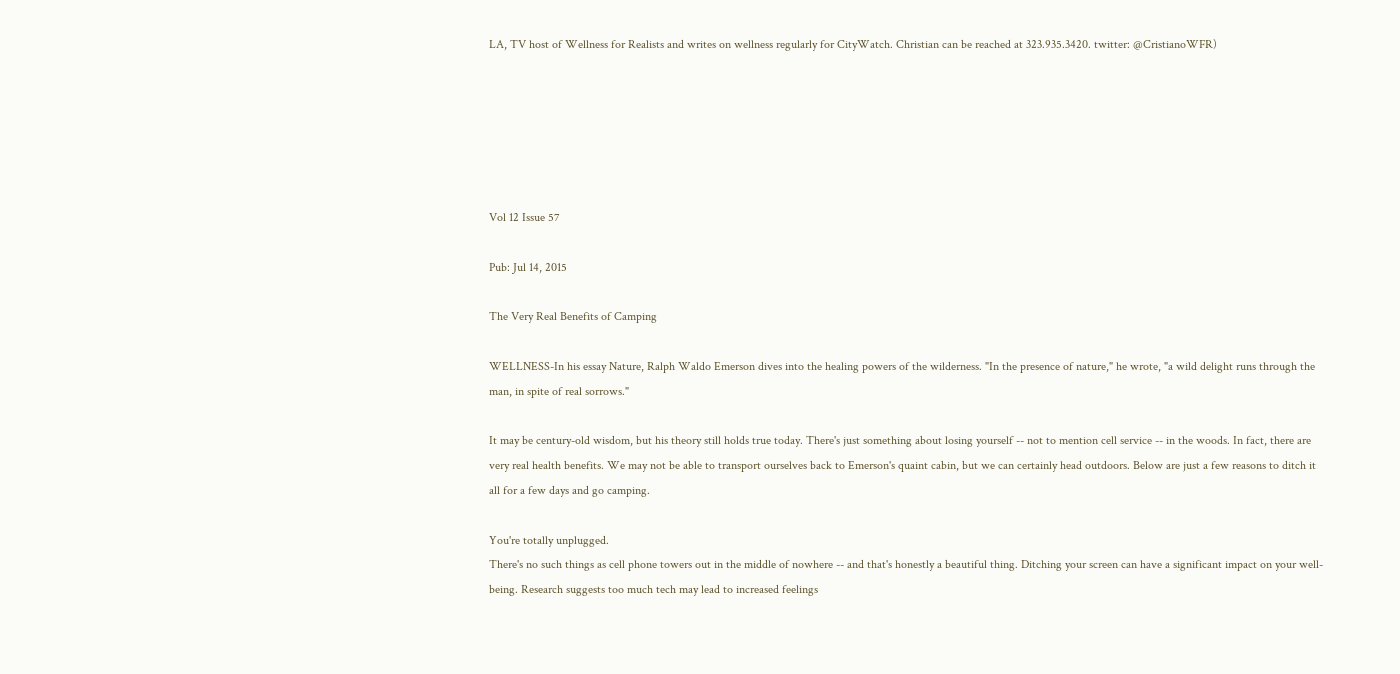LA, TV host of Wellness for Realists and writes on wellness regularly for CityWatch. Christian can be reached at 323.935.3420. twitter: @CristianoWFR)






Vol 12 Issue 57

Pub: Jul 14, 2015

The Very Real Benefits of Camping

WELLNESS-In his essay Nature, Ralph Waldo Emerson dives into the healing powers of the wilderness. "In the presence of nature," he wrote, "a wild delight runs through the man, in spite of real sorrows."

It may be century-old wisdom, but his theory still holds true today. There's just something about losing yourself -- not to mention cell service -- in the woods. In fact, there are very real health benefits. We may not be able to transport ourselves back to Emerson's quaint cabin, but we can certainly head outdoors. Below are just a few reasons to ditch it all for a few days and go camping.

You're totally unplugged.
There's no such things as cell phone towers out in the middle of nowhere -- and that's honestly a beautiful thing. Ditching your screen can have a significant impact on your well-being. Research suggests too much tech may lead to increased feelings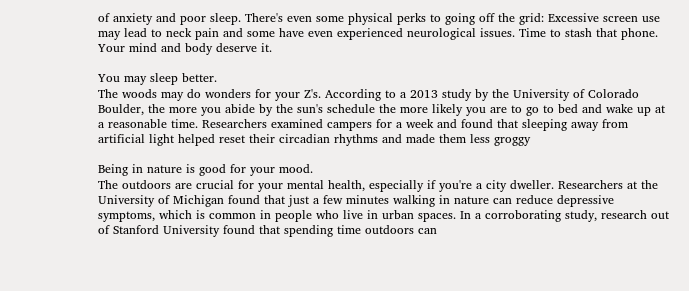of anxiety and poor sleep. There's even some physical perks to going off the grid: Excessive screen use may lead to neck pain and some have even experienced neurological issues. Time to stash that phone. Your mind and body deserve it.

You may sleep better.
The woods may do wonders for your Z's. According to a 2013 study by the University of Colorado Boulder, the more you abide by the sun's schedule the more likely you are to go to bed and wake up at a reasonable time. Researchers examined campers for a week and found that sleeping away from artificial light helped reset their circadian rhythms and made them less groggy

Being in nature is good for your mood.
The outdoors are crucial for your mental health, especially if you're a city dweller. Researchers at the University of Michigan found that just a few minutes walking in nature can reduce depressive symptoms, which is common in people who live in urban spaces. In a corroborating study, research out of Stanford University found that spending time outdoors can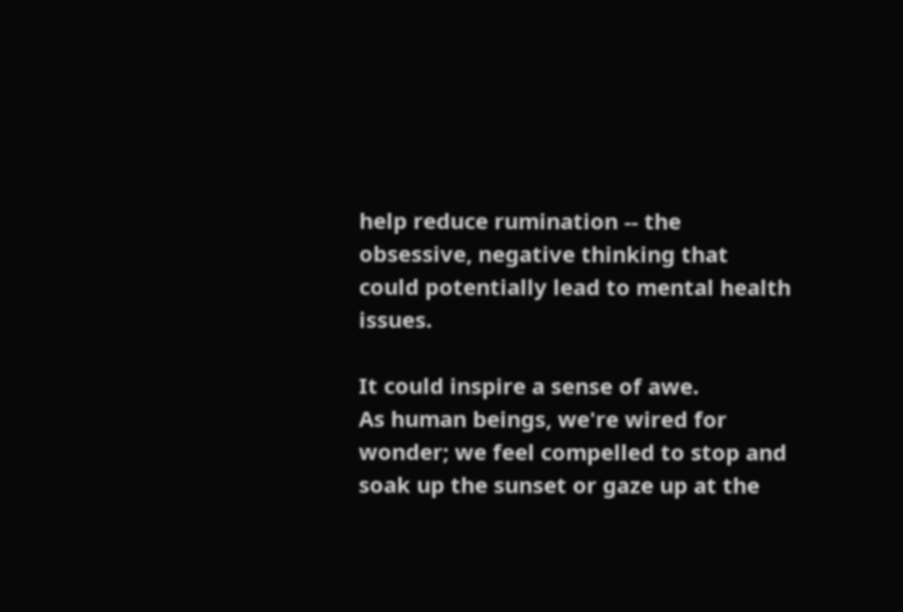help reduce rumination -- the obsessive, negative thinking that could potentially lead to mental health issues.

It could inspire a sense of awe.
As human beings, we're wired for wonder; we feel compelled to stop and soak up the sunset or gaze up at the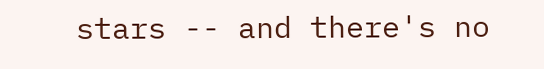stars -- and there's no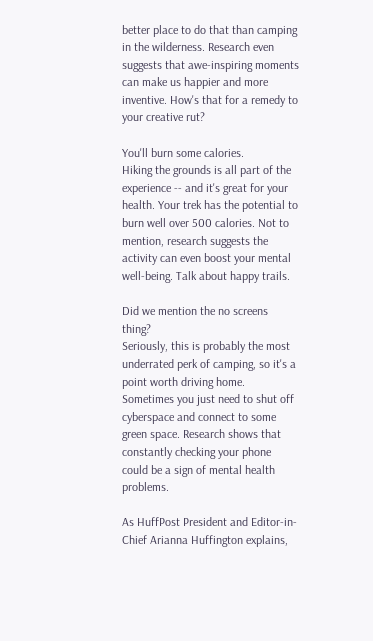better place to do that than camping in the wilderness. Research even suggests that awe-inspiring moments can make us happier and more inventive. How's that for a remedy to your creative rut?

You'll burn some calories.
Hiking the grounds is all part of the experience -- and it's great for your health. Your trek has the potential to burn well over 500 calories. Not to mention, research suggests the activity can even boost your mental well-being. Talk about happy trails.

Did we mention the no screens thing?
Seriously, this is probably the most underrated perk of camping, so it's a point worth driving home. Sometimes you just need to shut off cyberspace and connect to some green space. Research shows that constantly checking your phone could be a sign of mental health problems.

As HuffPost President and Editor-in-Chief Arianna Huffington explains,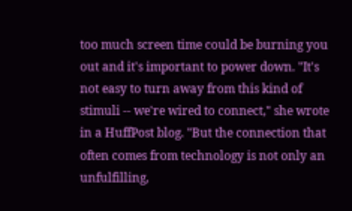too much screen time could be burning you out and it's important to power down. "It's not easy to turn away from this kind of stimuli -- we're wired to connect," she wrote in a HuffPost blog. "But the connection that often comes from technology is not only an unfulfilling,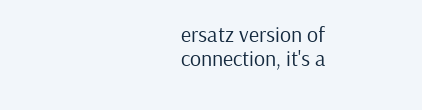ersatz version of connection, it's a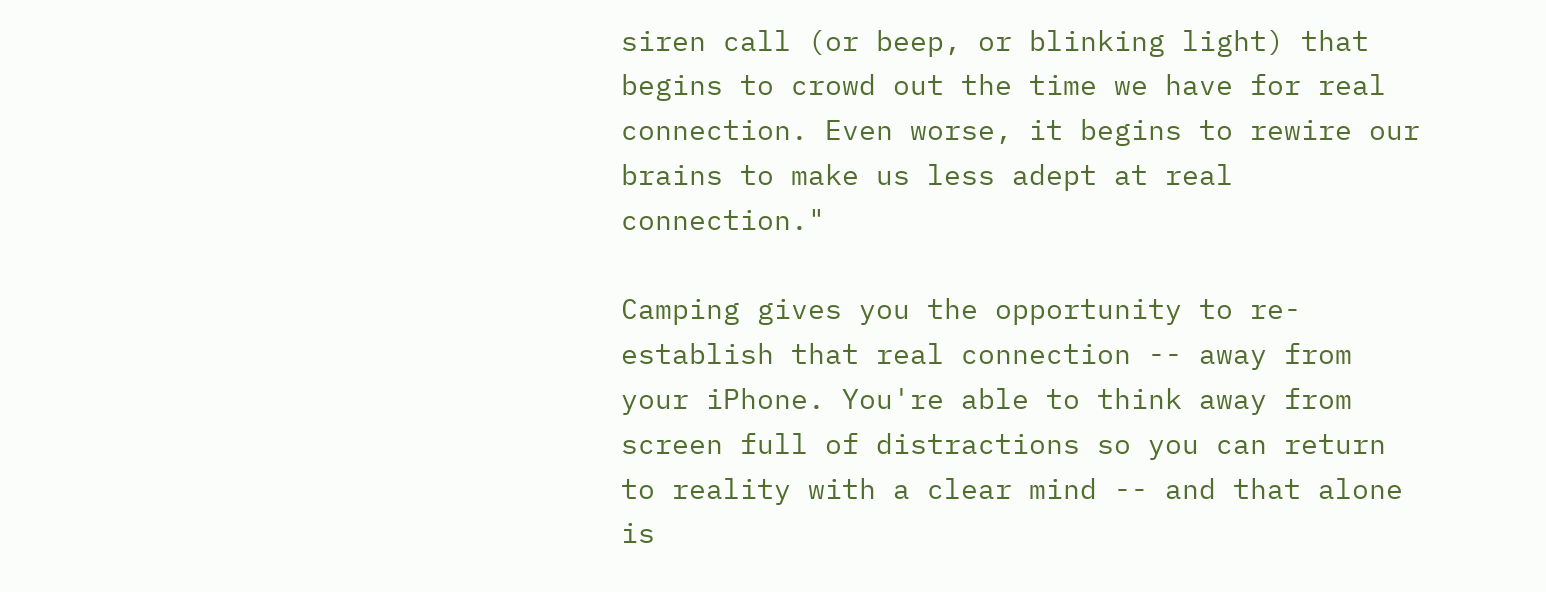siren call (or beep, or blinking light) that begins to crowd out the time we have for real connection. Even worse, it begins to rewire our brains to make us less adept at real connection."

Camping gives you the opportunity to re-establish that real connection -- away from your iPhone. You're able to think away from screen full of distractions so you can return to reality with a clear mind -- and that alone is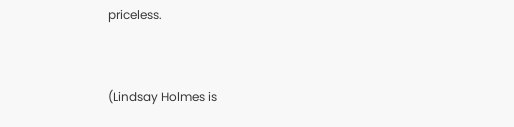priceless.


(Lindsay Holmes is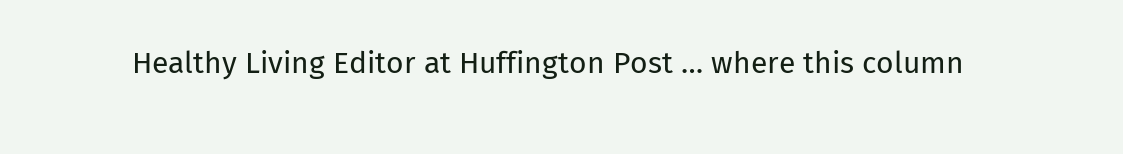Healthy Living Editor at Huffington Post … where this column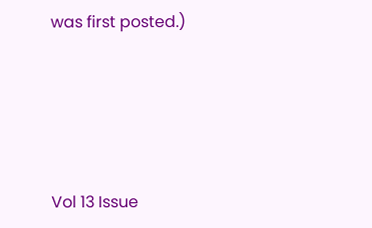was first posted.)





Vol 13 Issue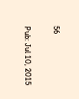56

Pub: Jul 10, 2015